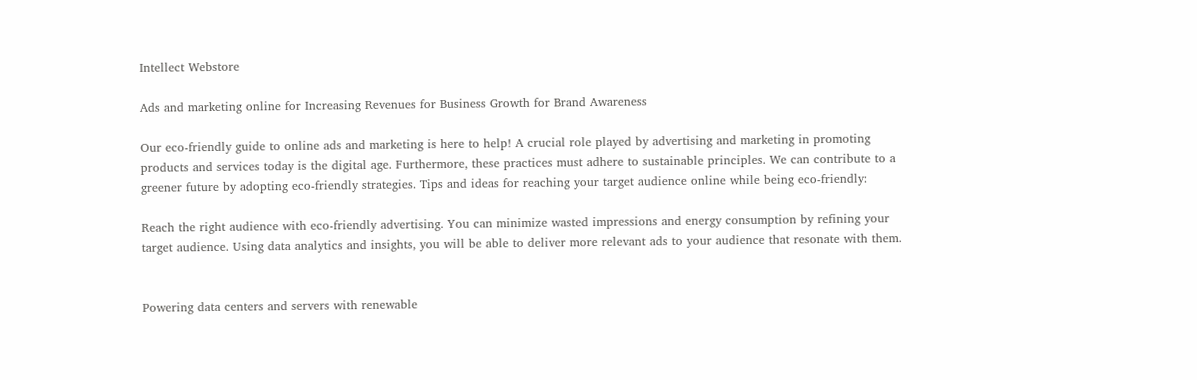Intellect Webstore

Ads and marketing online for Increasing Revenues for Business Growth for Brand Awareness

Our eco-friendly guide to online ads and marketing is here to help! A crucial role played by advertising and marketing in promoting products and services today is the digital age. Furthermore, these practices must adhere to sustainable principles. We can contribute to a greener future by adopting eco-friendly strategies. Tips and ideas for reaching your target audience online while being eco-friendly:

Reach the right audience with eco-friendly advertising. You can minimize wasted impressions and energy consumption by refining your target audience. Using data analytics and insights, you will be able to deliver more relevant ads to your audience that resonate with them.


Powering data centers and servers with renewable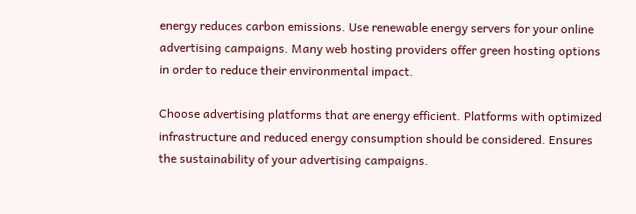energy reduces carbon emissions. Use renewable energy servers for your online advertising campaigns. Many web hosting providers offer green hosting options in order to reduce their environmental impact.

Choose advertising platforms that are energy efficient. Platforms with optimized infrastructure and reduced energy consumption should be considered. Ensures the sustainability of your advertising campaigns.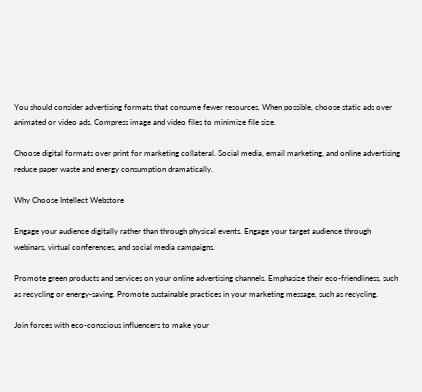You should consider advertising formats that consume fewer resources. When possible, choose static ads over animated or video ads. Compress image and video files to minimize file size.

Choose digital formats over print for marketing collateral. Social media, email marketing, and online advertising reduce paper waste and energy consumption dramatically.

Why Choose Intellect Webstore

Engage your audience digitally rather than through physical events. Engage your target audience through webinars, virtual conferences, and social media campaigns.

Promote green products and services on your online advertising channels. Emphasize their eco-friendliness, such as recycling or energy-saving. Promote sustainable practices in your marketing message, such as recycling.

Join forces with eco-conscious influencers to make your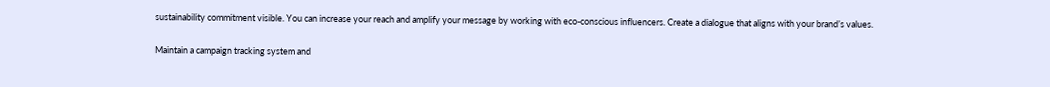sustainability commitment visible. You can increase your reach and amplify your message by working with eco-conscious influencers. Create a dialogue that aligns with your brand’s values.

Maintain a campaign tracking system and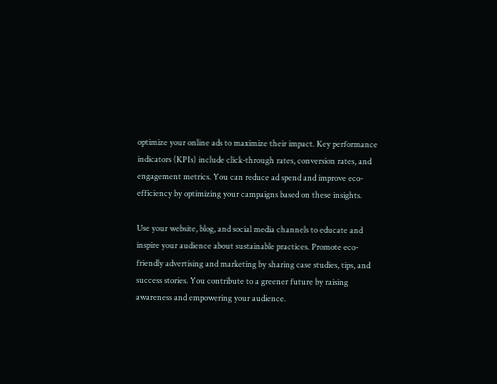optimize your online ads to maximize their impact. Key performance indicators (KPIs) include click-through rates, conversion rates, and engagement metrics. You can reduce ad spend and improve eco-efficiency by optimizing your campaigns based on these insights.

Use your website, blog, and social media channels to educate and inspire your audience about sustainable practices. Promote eco-friendly advertising and marketing by sharing case studies, tips, and success stories. You contribute to a greener future by raising awareness and empowering your audience.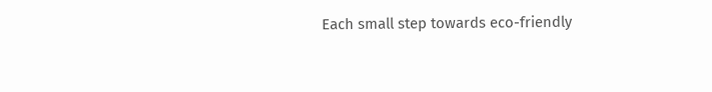Each small step towards eco-friendly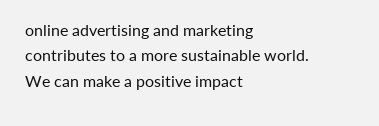online advertising and marketing contributes to a more sustainable world. We can make a positive impact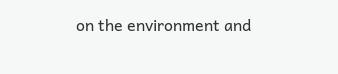on the environment and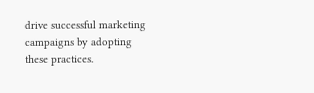drive successful marketing campaigns by adopting these practices.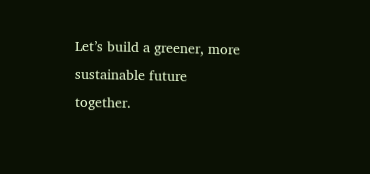Let’s build a greener, more sustainable future together.